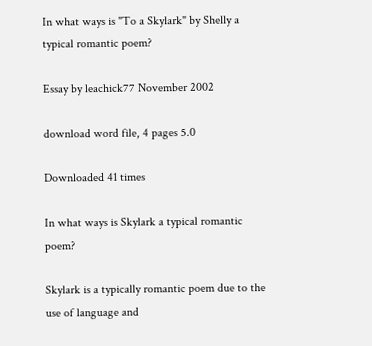In what ways is "To a Skylark" by Shelly a typical romantic poem?

Essay by leachick77 November 2002

download word file, 4 pages 5.0

Downloaded 41 times

In what ways is Skylark a typical romantic poem?

Skylark is a typically romantic poem due to the use of language and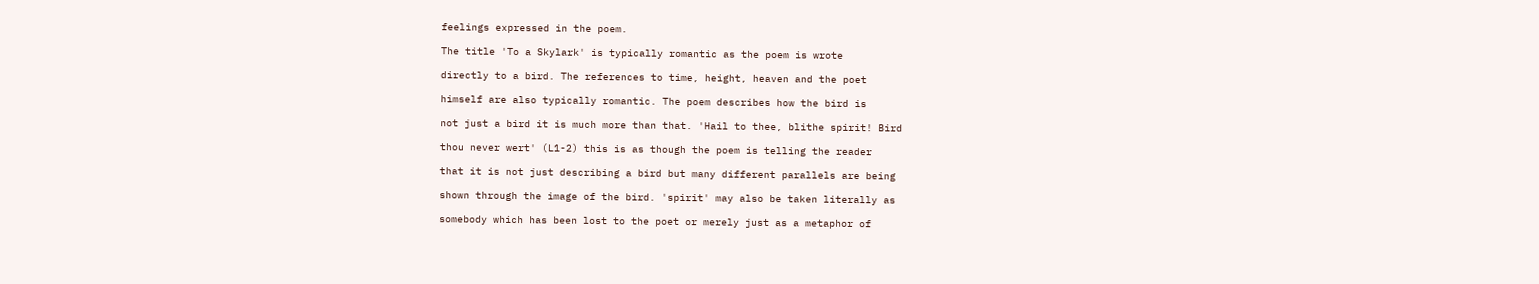feelings expressed in the poem.

The title 'To a Skylark' is typically romantic as the poem is wrote

directly to a bird. The references to time, height, heaven and the poet

himself are also typically romantic. The poem describes how the bird is

not just a bird it is much more than that. 'Hail to thee, blithe spirit! Bird

thou never wert' (L1-2) this is as though the poem is telling the reader

that it is not just describing a bird but many different parallels are being

shown through the image of the bird. 'spirit' may also be taken literally as

somebody which has been lost to the poet or merely just as a metaphor of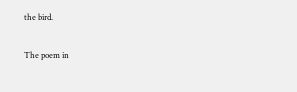the bird.

The poem in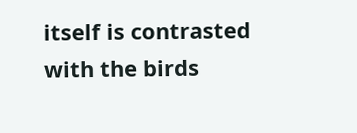itself is contrasted with the birds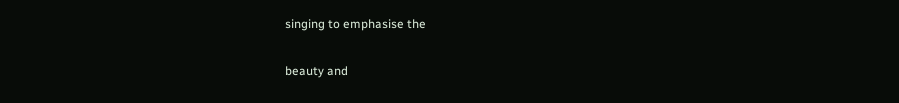singing to emphasise the

beauty and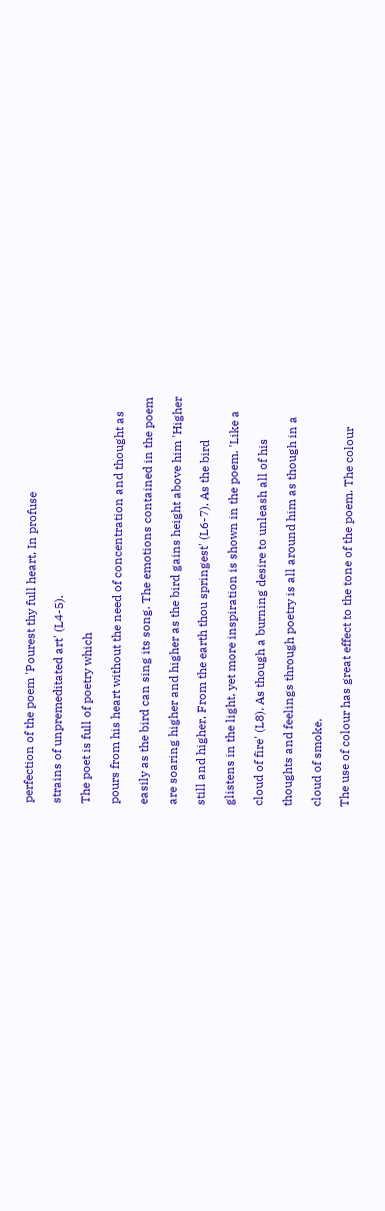perfection of the poem 'Pourest thy full heart, In profuse

strains of unpremeditated art' (L4-5).

The poet is full of poetry which

pours from his heart without the need of concentration and thought as

easily as the bird can sing its song. The emotions contained in the poem

are soaring higher and higher as the bird gains height above him 'Higher

still and higher, From the earth thou springest' (L6-7). As the bird

glistens in the light, yet more inspiration is shown in the poem. 'Like a

cloud of fire' (L8). As though a burning desire to unleash all of his

thoughts and feelings through poetry is all around him as though in a

cloud of smoke.

The use of colour has great effect to the tone of the poem. The colour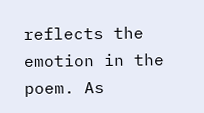reflects the emotion in the poem. As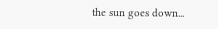the sun goes down...